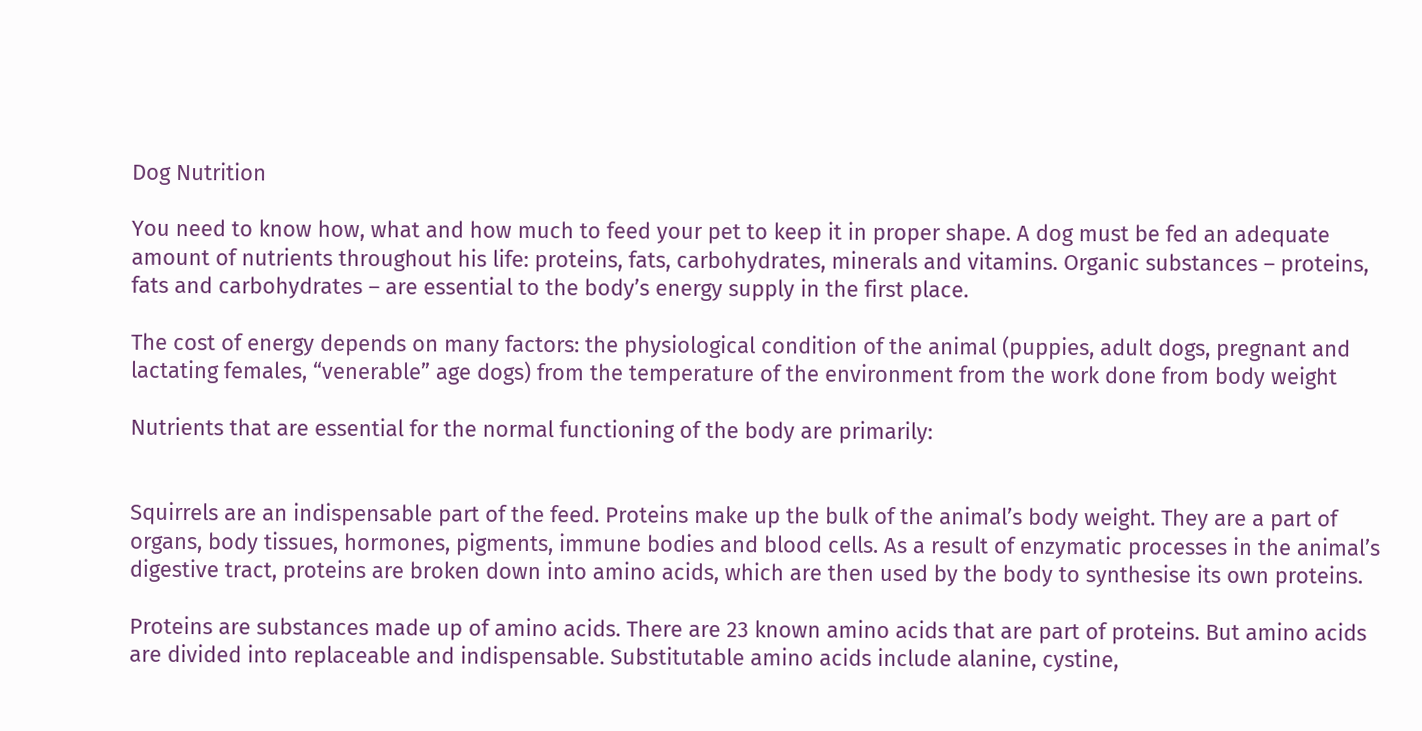Dog Nutrition

You need to know how, what and how much to feed your pet to keep it in proper shape. A dog must be fed an adequate amount of nutrients throughout his life: proteins, fats, carbohydrates, minerals and vitamins. Organic substances – proteins, fats and carbohydrates – are essential to the body’s energy supply in the first place.

The cost of energy depends on many factors: the physiological condition of the animal (puppies, adult dogs, pregnant and lactating females, “venerable” age dogs) from the temperature of the environment from the work done from body weight

Nutrients that are essential for the normal functioning of the body are primarily:


Squirrels are an indispensable part of the feed. Proteins make up the bulk of the animal’s body weight. They are a part of organs, body tissues, hormones, pigments, immune bodies and blood cells. As a result of enzymatic processes in the animal’s digestive tract, proteins are broken down into amino acids, which are then used by the body to synthesise its own proteins.

Proteins are substances made up of amino acids. There are 23 known amino acids that are part of proteins. But amino acids are divided into replaceable and indispensable. Substitutable amino acids include alanine, cystine,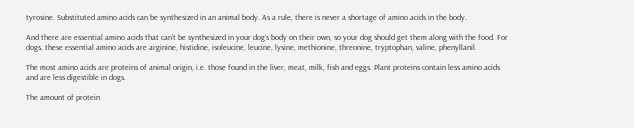tyrosine. Substituted amino acids can be synthesized in an animal body. As a rule, there is never a shortage of amino acids in the body.

And there are essential amino acids that can’t be synthesized in your dog’s body on their own, so your dog should get them along with the food. For dogs, these essential amino acids are arginine, histidine, isoleucine, leucine, lysine, methionine, threonine, tryptophan, valine, phenyllanil.

The most amino acids are proteins of animal origin, i.e. those found in the liver, meat, milk, fish and eggs. Plant proteins contain less amino acids and are less digestible in dogs.

The amount of protein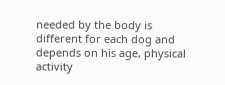needed by the body is different for each dog and depends on his age, physical activity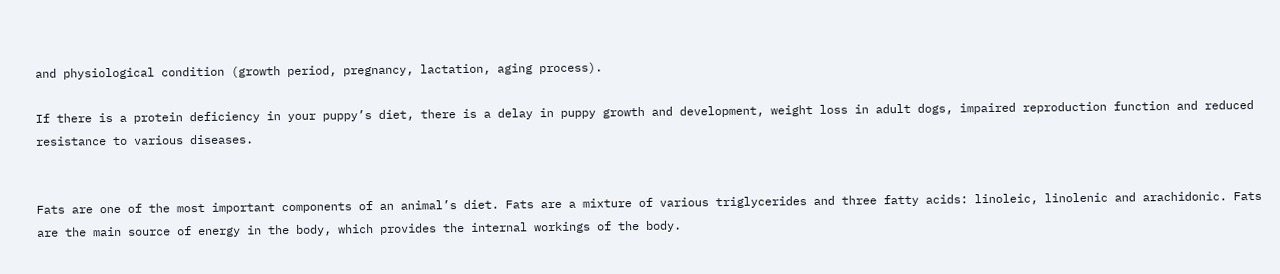and physiological condition (growth period, pregnancy, lactation, aging process).

If there is a protein deficiency in your puppy’s diet, there is a delay in puppy growth and development, weight loss in adult dogs, impaired reproduction function and reduced resistance to various diseases.


Fats are one of the most important components of an animal’s diet. Fats are a mixture of various triglycerides and three fatty acids: linoleic, linolenic and arachidonic. Fats are the main source of energy in the body, which provides the internal workings of the body.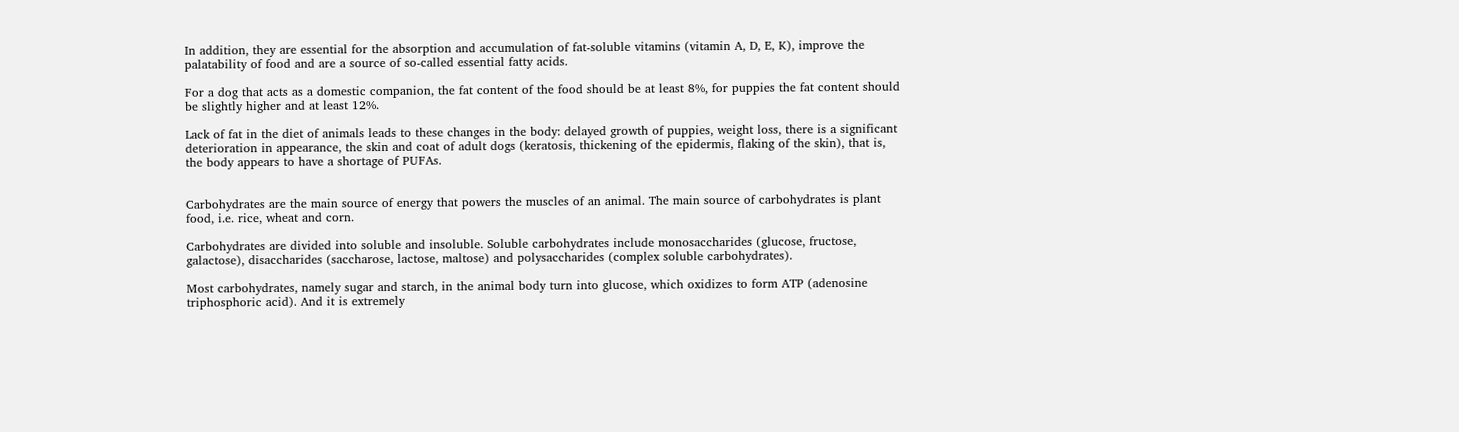In addition, they are essential for the absorption and accumulation of fat-soluble vitamins (vitamin A, D, E, K), improve the palatability of food and are a source of so-called essential fatty acids.

For a dog that acts as a domestic companion, the fat content of the food should be at least 8%, for puppies the fat content should be slightly higher and at least 12%.

Lack of fat in the diet of animals leads to these changes in the body: delayed growth of puppies, weight loss, there is a significant deterioration in appearance, the skin and coat of adult dogs (keratosis, thickening of the epidermis, flaking of the skin), that is, the body appears to have a shortage of PUFAs.


Carbohydrates are the main source of energy that powers the muscles of an animal. The main source of carbohydrates is plant food, i.e. rice, wheat and corn.

Carbohydrates are divided into soluble and insoluble. Soluble carbohydrates include monosaccharides (glucose, fructose, galactose), disaccharides (saccharose, lactose, maltose) and polysaccharides (complex soluble carbohydrates).

Most carbohydrates, namely sugar and starch, in the animal body turn into glucose, which oxidizes to form ATP (adenosine triphosphoric acid). And it is extremely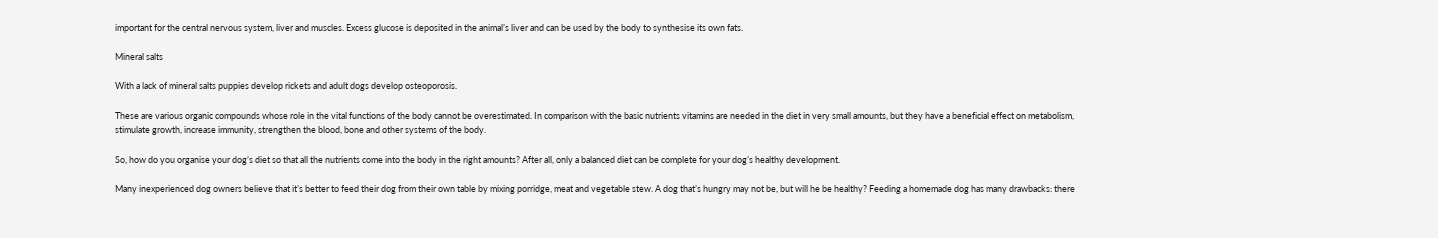important for the central nervous system, liver and muscles. Excess glucose is deposited in the animal’s liver and can be used by the body to synthesise its own fats.

Mineral salts

With a lack of mineral salts puppies develop rickets and adult dogs develop osteoporosis.

These are various organic compounds whose role in the vital functions of the body cannot be overestimated. In comparison with the basic nutrients vitamins are needed in the diet in very small amounts, but they have a beneficial effect on metabolism, stimulate growth, increase immunity, strengthen the blood, bone and other systems of the body.

So, how do you organise your dog’s diet so that all the nutrients come into the body in the right amounts? After all, only a balanced diet can be complete for your dog’s healthy development.

Many inexperienced dog owners believe that it’s better to feed their dog from their own table by mixing porridge, meat and vegetable stew. A dog that’s hungry may not be, but will he be healthy? Feeding a homemade dog has many drawbacks: there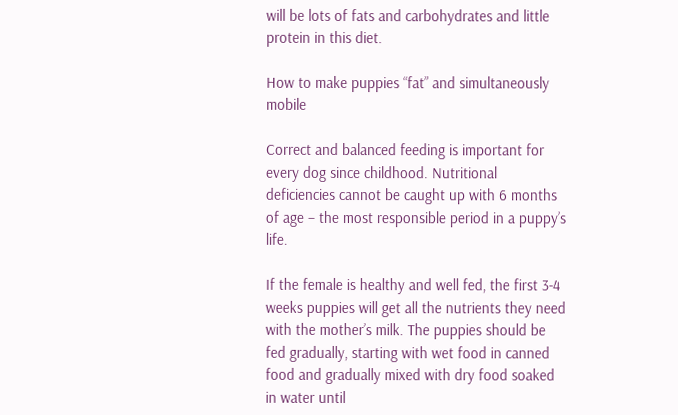will be lots of fats and carbohydrates and little protein in this diet.

How to make puppies “fat” and simultaneously mobile

Correct and balanced feeding is important for every dog since childhood. Nutritional deficiencies cannot be caught up with 6 months of age – the most responsible period in a puppy’s life.

If the female is healthy and well fed, the first 3-4 weeks puppies will get all the nutrients they need with the mother’s milk. The puppies should be fed gradually, starting with wet food in canned food and gradually mixed with dry food soaked in water until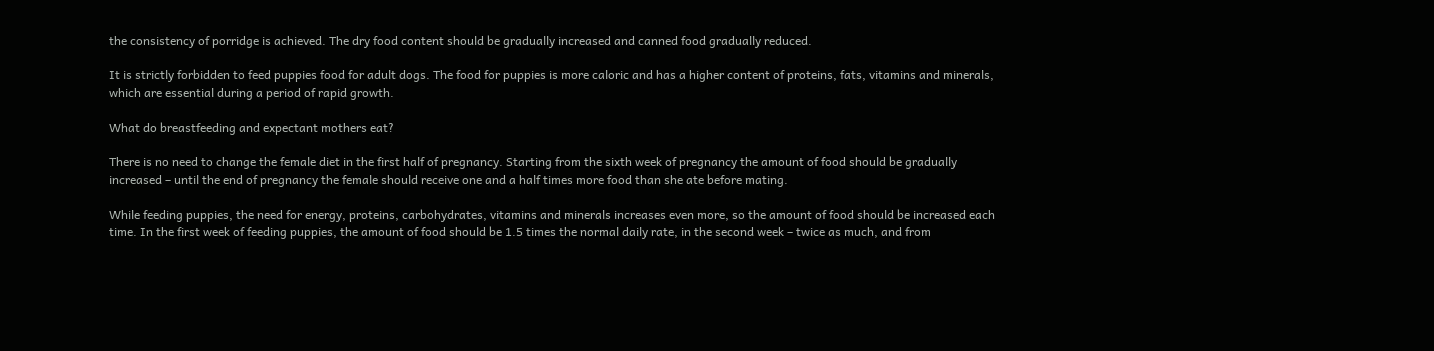the consistency of porridge is achieved. The dry food content should be gradually increased and canned food gradually reduced.

It is strictly forbidden to feed puppies food for adult dogs. The food for puppies is more caloric and has a higher content of proteins, fats, vitamins and minerals, which are essential during a period of rapid growth.

What do breastfeeding and expectant mothers eat?

There is no need to change the female diet in the first half of pregnancy. Starting from the sixth week of pregnancy the amount of food should be gradually increased – until the end of pregnancy the female should receive one and a half times more food than she ate before mating.

While feeding puppies, the need for energy, proteins, carbohydrates, vitamins and minerals increases even more, so the amount of food should be increased each time. In the first week of feeding puppies, the amount of food should be 1.5 times the normal daily rate, in the second week – twice as much, and from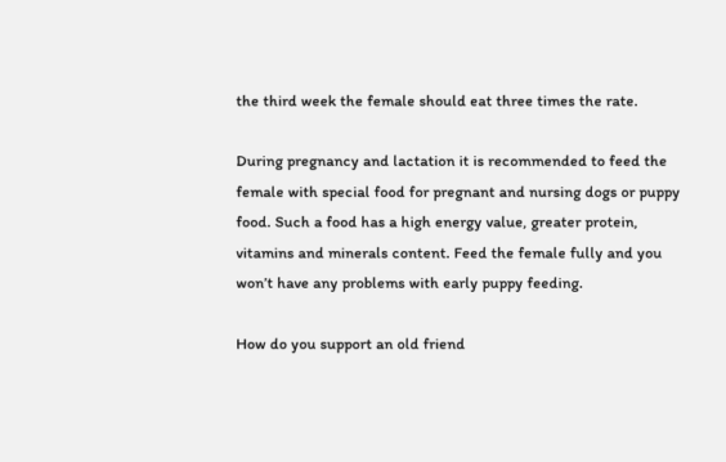the third week the female should eat three times the rate.

During pregnancy and lactation it is recommended to feed the female with special food for pregnant and nursing dogs or puppy food. Such a food has a high energy value, greater protein, vitamins and minerals content. Feed the female fully and you won’t have any problems with early puppy feeding.

How do you support an old friend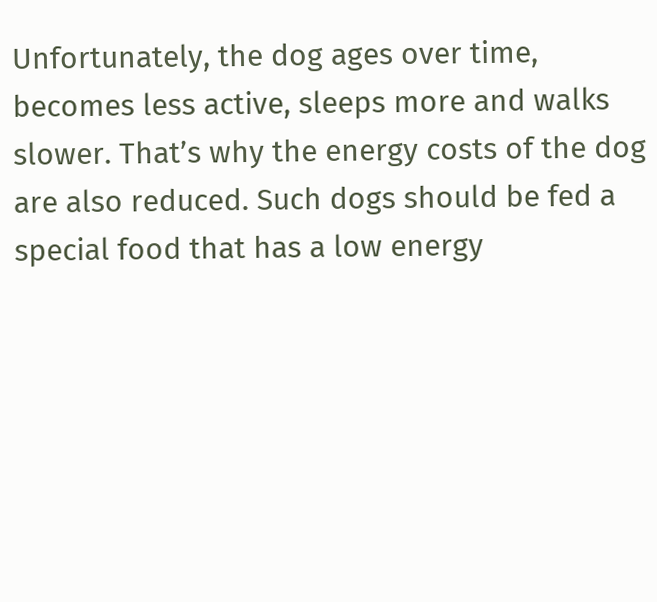Unfortunately, the dog ages over time, becomes less active, sleeps more and walks slower. That’s why the energy costs of the dog are also reduced. Such dogs should be fed a special food that has a low energy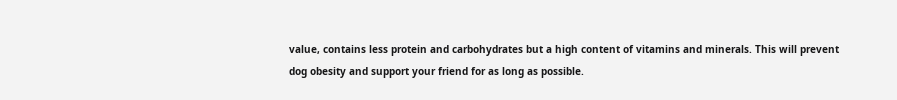value, contains less protein and carbohydrates but a high content of vitamins and minerals. This will prevent dog obesity and support your friend for as long as possible.